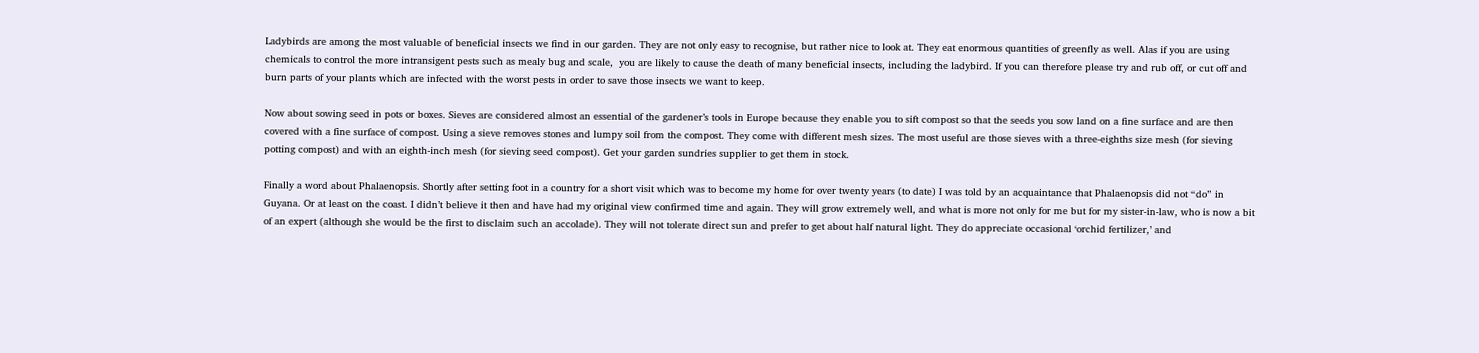Ladybirds are among the most valuable of beneficial insects we find in our garden. They are not only easy to recognise, but rather nice to look at. They eat enormous quantities of greenfly as well. Alas if you are using chemicals to control the more intransigent pests such as mealy bug and scale,  you are likely to cause the death of many beneficial insects, including the ladybird. If you can therefore please try and rub off, or cut off and burn parts of your plants which are infected with the worst pests in order to save those insects we want to keep.

Now about sowing seed in pots or boxes. Sieves are considered almost an essential of the gardener’s tools in Europe because they enable you to sift compost so that the seeds you sow land on a fine surface and are then covered with a fine surface of compost. Using a sieve removes stones and lumpy soil from the compost. They come with different mesh sizes. The most useful are those sieves with a three-eighths size mesh (for sieving potting compost) and with an eighth-inch mesh (for sieving seed compost). Get your garden sundries supplier to get them in stock.

Finally a word about Phalaenopsis. Shortly after setting foot in a country for a short visit which was to become my home for over twenty years (to date) I was told by an acquaintance that Phalaenopsis did not “do” in Guyana. Or at least on the coast. I didn’t believe it then and have had my original view confirmed time and again. They will grow extremely well, and what is more not only for me but for my sister-in-law, who is now a bit of an expert (although she would be the first to disclaim such an accolade). They will not tolerate direct sun and prefer to get about half natural light. They do appreciate occasional ‘orchid fertilizer,’ and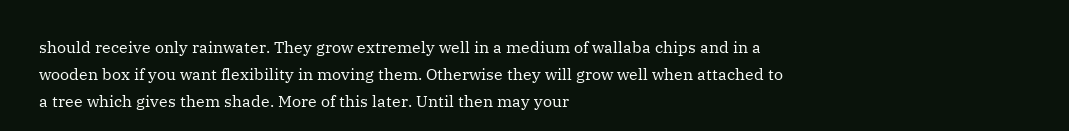should receive only rainwater. They grow extremely well in a medium of wallaba chips and in a wooden box if you want flexibility in moving them. Otherwise they will grow well when attached to a tree which gives them shade. More of this later. Until then may your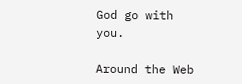God go with you.

Around the Web